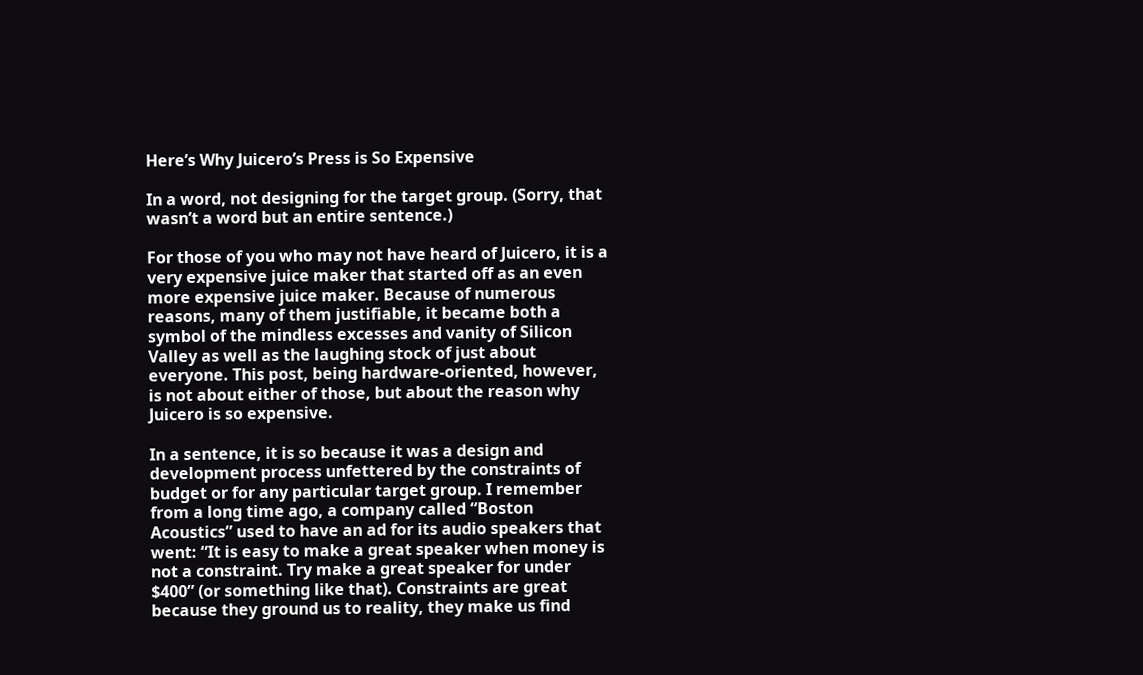Here’s Why Juicero’s Press is So Expensive

In a word, not designing for the target group. (Sorry, that wasn’t a word but an entire sentence.)

For those of you who may not have heard of Juicero, it is a very expensive juice maker that started off as an even more expensive juice maker. Because of numerous reasons, many of them justifiable, it became both a symbol of the mindless excesses and vanity of Silicon Valley as well as the laughing stock of just about everyone. This post, being hardware-oriented, however, is not about either of those, but about the reason why Juicero is so expensive.

In a sentence, it is so because it was a design and development process unfettered by the constraints of budget or for any particular target group. I remember from a long time ago, a company called “Boston Acoustics” used to have an ad for its audio speakers that went: “It is easy to make a great speaker when money is not a constraint. Try make a great speaker for under $400” (or something like that). Constraints are great because they ground us to reality, they make us find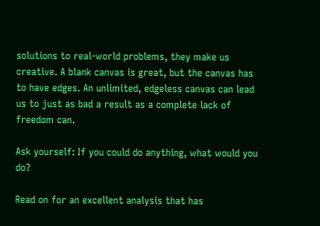solutions to real-world problems, they make us creative. A blank canvas is great, but the canvas has to have edges. An unlimited, edgeless canvas can lead us to just as bad a result as a complete lack of freedom can.

Ask yourself: If you could do anything, what would you do?

Read on for an excellent analysis that has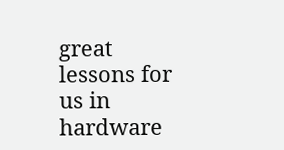great lessons for us in hardware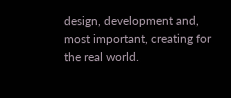design, development and, most important, creating for the real world.